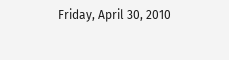Friday, April 30, 2010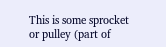This is some sprocket or pulley (part of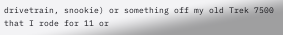drivetrain, snookie) or something off my old Trek 7500 that I rode for 11 or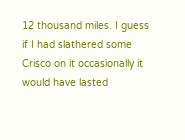12 thousand miles. I guess if I had slathered some Crisco on it occasionally it would have lasted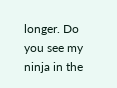longer. Do you see my ninja in the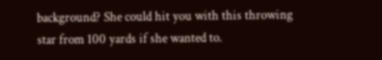background? She could hit you with this throwing star from 100 yards if she wanted to.